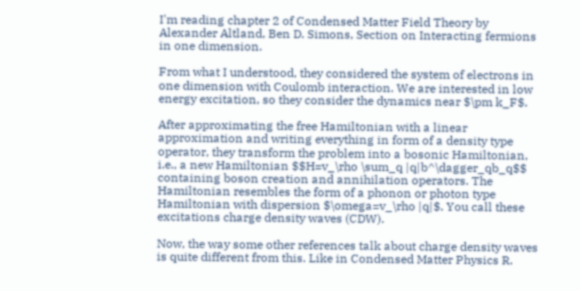I'm reading chapter 2 of Condensed Matter Field Theory by Alexander Altland, Ben D. Simons, Section on Interacting fermions in one dimension.

From what I understood, they considered the system of electrons in one dimension with Coulomb interaction. We are interested in low energy excitation, so they consider the dynamics near $\pm k_F$.

After approximating the free Hamiltonian with a linear approximation and writing everything in form of a density type operator, they transform the problem into a bosonic Hamiltonian, i.e., a new Hamiltonian $$H=v_\rho \sum_q |q|b^\dagger_qb_q$$ containing boson creation and annihilation operators. The Hamiltonian resembles the form of a phonon or photon type Hamiltonian with dispersion $\omega=v_\rho |q|$. You call these excitations charge density waves (CDW).

Now, the way some other references talk about charge density waves is quite different from this. Like in Condensed Matter Physics R.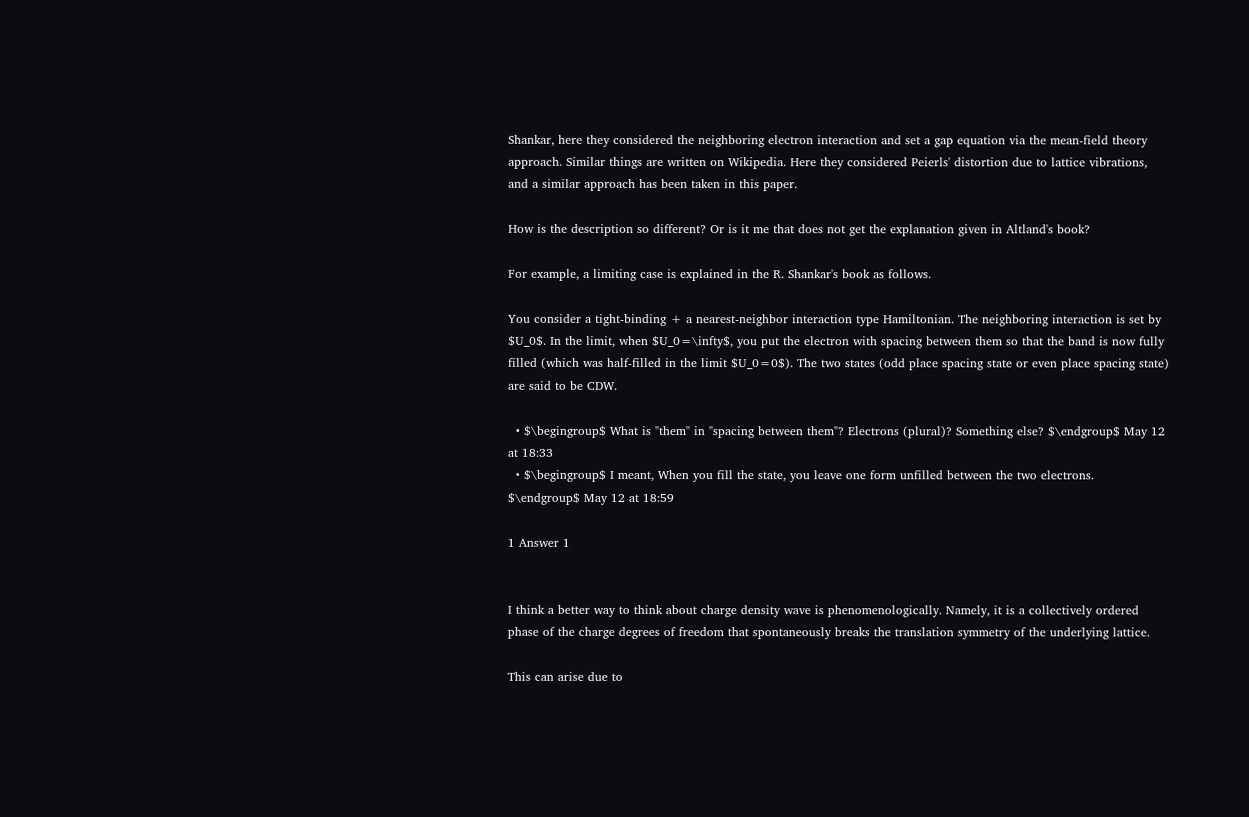Shankar, here they considered the neighboring electron interaction and set a gap equation via the mean-field theory approach. Similar things are written on Wikipedia. Here they considered Peierls' distortion due to lattice vibrations, and a similar approach has been taken in this paper.

How is the description so different? Or is it me that does not get the explanation given in Altland's book?

For example, a limiting case is explained in the R. Shankar's book as follows.

You consider a tight-binding + a nearest-neighbor interaction type Hamiltonian. The neighboring interaction is set by $U_0$. In the limit, when $U_0=\infty$, you put the electron with spacing between them so that the band is now fully filled (which was half-filled in the limit $U_0=0$). The two states (odd place spacing state or even place spacing state) are said to be CDW.

  • $\begingroup$ What is "them" in "spacing between them"? Electrons (plural)? Something else? $\endgroup$ May 12 at 18:33
  • $\begingroup$ I meant, When you fill the state, you leave one form unfilled between the two electrons. $\endgroup$ May 12 at 18:59

1 Answer 1


I think a better way to think about charge density wave is phenomenologically. Namely, it is a collectively ordered phase of the charge degrees of freedom that spontaneously breaks the translation symmetry of the underlying lattice.

This can arise due to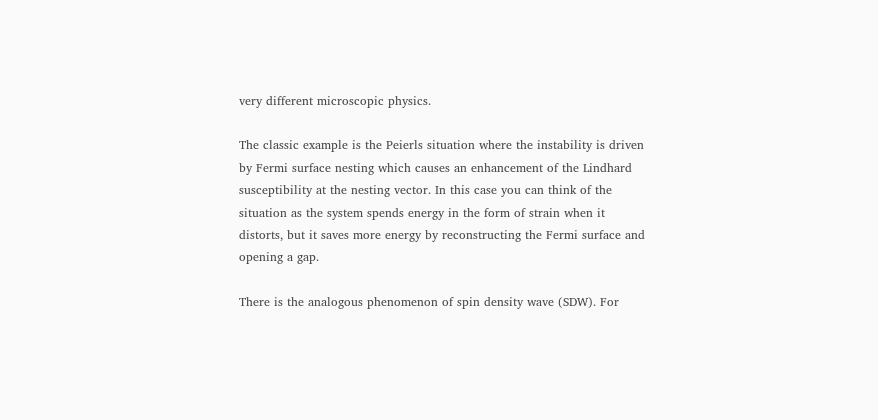very different microscopic physics.

The classic example is the Peierls situation where the instability is driven by Fermi surface nesting which causes an enhancement of the Lindhard susceptibility at the nesting vector. In this case you can think of the situation as the system spends energy in the form of strain when it distorts, but it saves more energy by reconstructing the Fermi surface and opening a gap.

There is the analogous phenomenon of spin density wave (SDW). For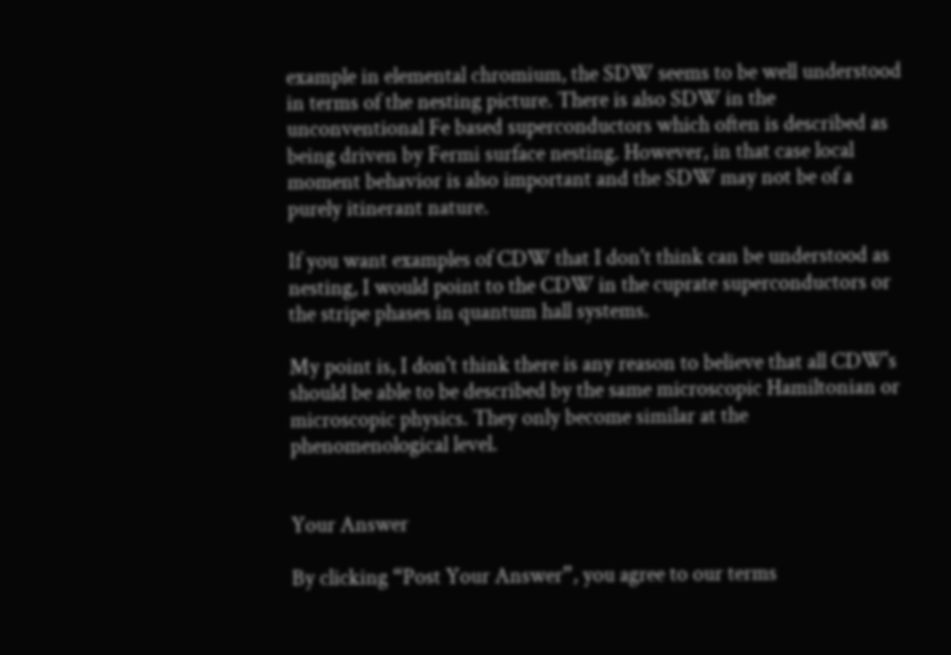example in elemental chromium, the SDW seems to be well understood in terms of the nesting picture. There is also SDW in the unconventional Fe based superconductors which often is described as being driven by Fermi surface nesting. However, in that case local moment behavior is also important and the SDW may not be of a purely itinerant nature.

If you want examples of CDW that I don't think can be understood as nesting, I would point to the CDW in the cuprate superconductors or the stripe phases in quantum hall systems.

My point is, I don't think there is any reason to believe that all CDW's should be able to be described by the same microscopic Hamiltonian or microscopic physics. They only become similar at the phenomenological level.


Your Answer

By clicking “Post Your Answer”, you agree to our terms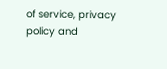of service, privacy policy and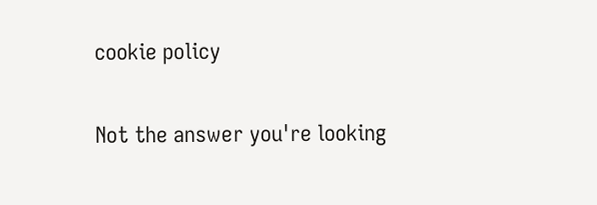cookie policy

Not the answer you're looking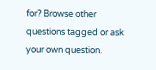for? Browse other questions tagged or ask your own question.